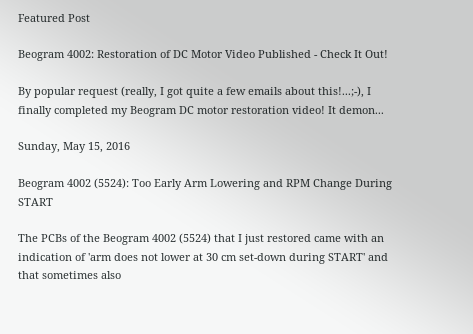Featured Post

Beogram 4002: Restoration of DC Motor Video Published - Check It Out!

By popular request (really, I got quite a few emails about this!...;-), I finally completed my Beogram DC motor restoration video! It demon...

Sunday, May 15, 2016

Beogram 4002 (5524): Too Early Arm Lowering and RPM Change During START

The PCBs of the Beogram 4002 (5524) that I just restored came with an indication of 'arm does not lower at 30 cm set-down during START' and that sometimes also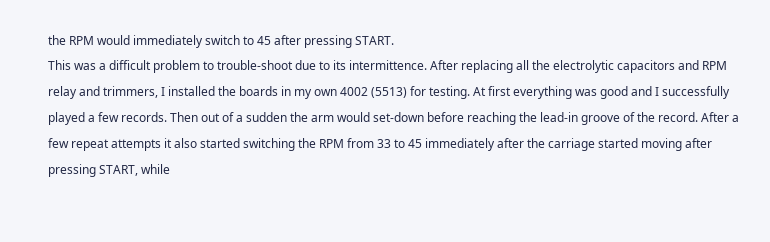the RPM would immediately switch to 45 after pressing START.
This was a difficult problem to trouble-shoot due to its intermittence. After replacing all the electrolytic capacitors and RPM relay and trimmers, I installed the boards in my own 4002 (5513) for testing. At first everything was good and I successfully played a few records. Then out of a sudden the arm would set-down before reaching the lead-in groove of the record. After a few repeat attempts it also started switching the RPM from 33 to 45 immediately after the carriage started moving after pressing START, while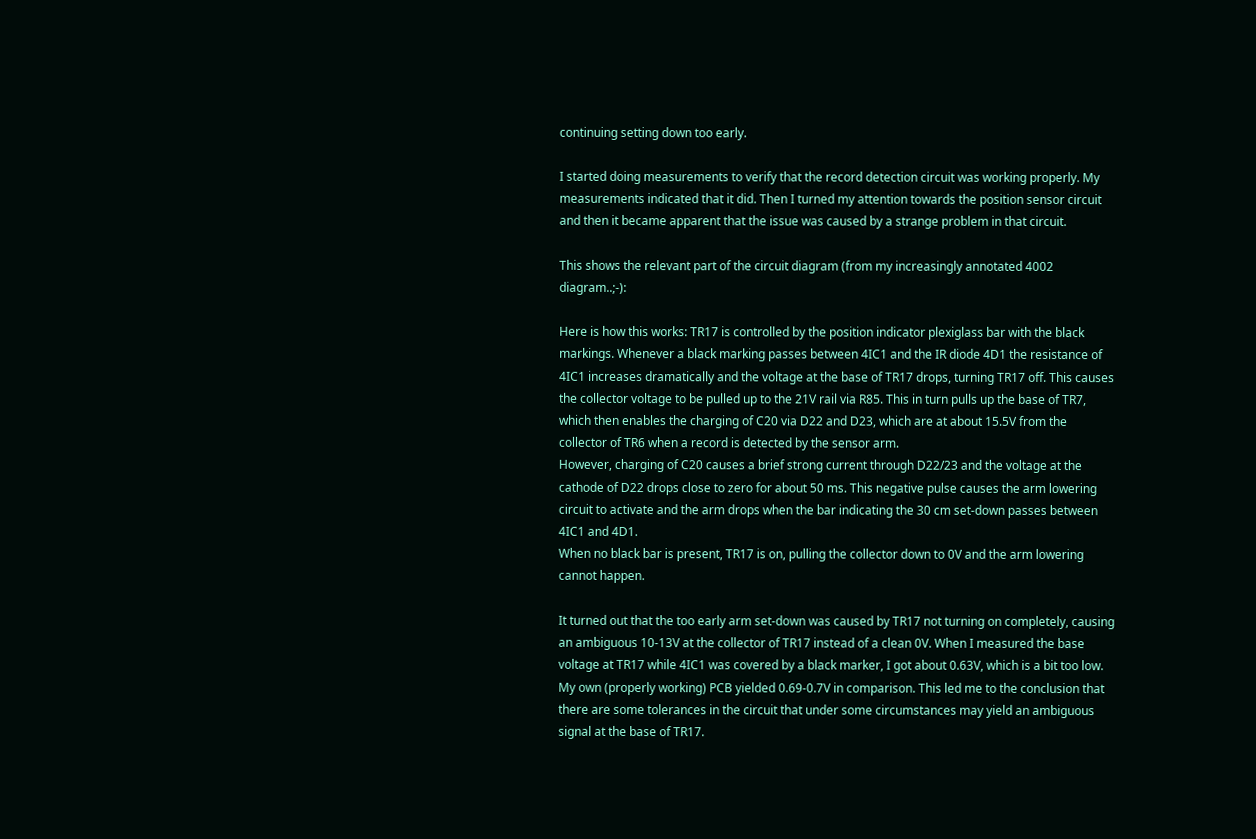continuing setting down too early.

I started doing measurements to verify that the record detection circuit was working properly. My measurements indicated that it did. Then I turned my attention towards the position sensor circuit and then it became apparent that the issue was caused by a strange problem in that circuit.

This shows the relevant part of the circuit diagram (from my increasingly annotated 4002 diagram..;-):

Here is how this works: TR17 is controlled by the position indicator plexiglass bar with the black markings. Whenever a black marking passes between 4IC1 and the IR diode 4D1 the resistance of 4IC1 increases dramatically and the voltage at the base of TR17 drops, turning TR17 off. This causes the collector voltage to be pulled up to the 21V rail via R85. This in turn pulls up the base of TR7, which then enables the charging of C20 via D22 and D23, which are at about 15.5V from the collector of TR6 when a record is detected by the sensor arm.
However, charging of C20 causes a brief strong current through D22/23 and the voltage at the cathode of D22 drops close to zero for about 50 ms. This negative pulse causes the arm lowering circuit to activate and the arm drops when the bar indicating the 30 cm set-down passes between 4IC1 and 4D1.
When no black bar is present, TR17 is on, pulling the collector down to 0V and the arm lowering cannot happen.

It turned out that the too early arm set-down was caused by TR17 not turning on completely, causing an ambiguous 10-13V at the collector of TR17 instead of a clean 0V. When I measured the base voltage at TR17 while 4IC1 was covered by a black marker, I got about 0.63V, which is a bit too low. My own (properly working) PCB yielded 0.69-0.7V in comparison. This led me to the conclusion that there are some tolerances in the circuit that under some circumstances may yield an ambiguous signal at the base of TR17.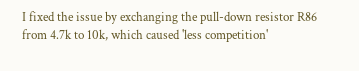I fixed the issue by exchanging the pull-down resistor R86 from 4.7k to 10k, which caused 'less competition'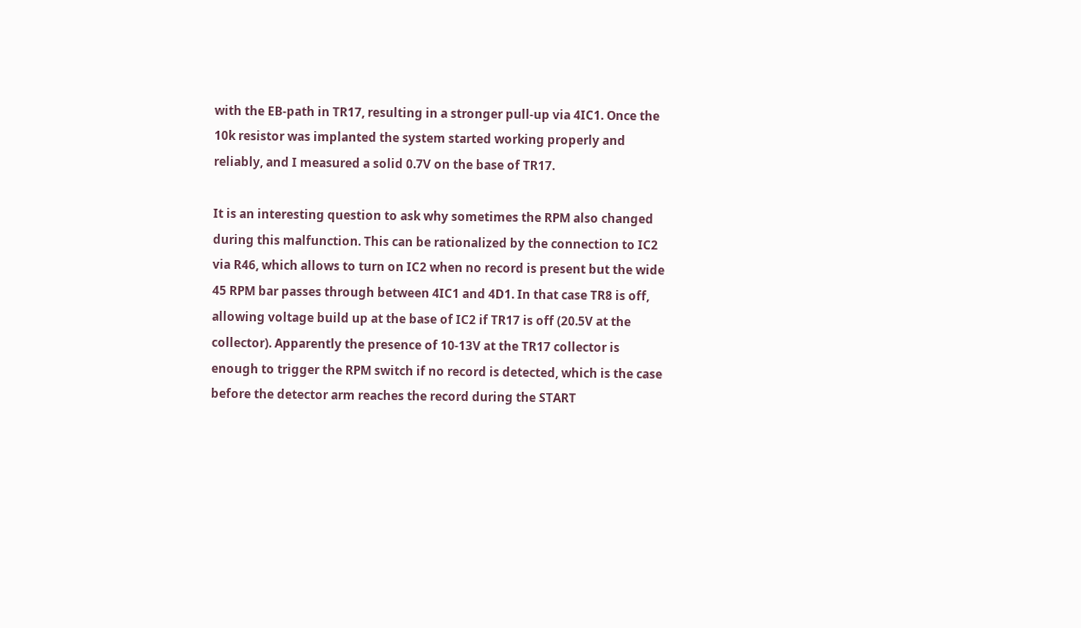with the EB-path in TR17, resulting in a stronger pull-up via 4IC1. Once the 10k resistor was implanted the system started working properly and reliably, and I measured a solid 0.7V on the base of TR17.

It is an interesting question to ask why sometimes the RPM also changed during this malfunction. This can be rationalized by the connection to IC2 via R46, which allows to turn on IC2 when no record is present but the wide 45 RPM bar passes through between 4IC1 and 4D1. In that case TR8 is off, allowing voltage build up at the base of IC2 if TR17 is off (20.5V at the collector). Apparently the presence of 10-13V at the TR17 collector is enough to trigger the RPM switch if no record is detected, which is the case before the detector arm reaches the record during the START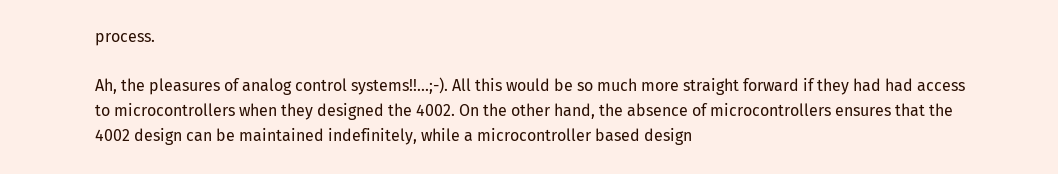process.

Ah, the pleasures of analog control systems!!...;-). All this would be so much more straight forward if they had had access to microcontrollers when they designed the 4002. On the other hand, the absence of microcontrollers ensures that the 4002 design can be maintained indefinitely, while a microcontroller based design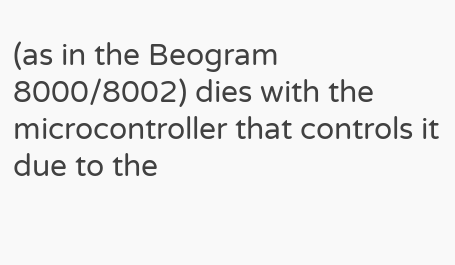(as in the Beogram 8000/8002) dies with the microcontroller that controls it due to the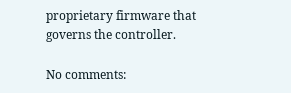proprietary firmware that governs the controller.

No comments: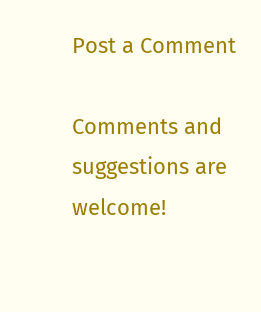Post a Comment

Comments and suggestions are welcome!